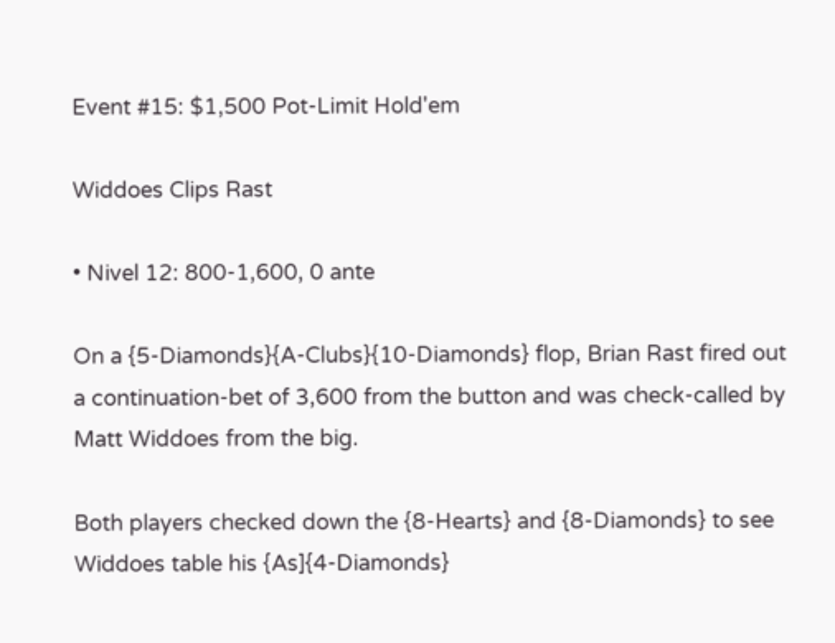Event #15: $1,500 Pot-Limit Hold'em

Widdoes Clips Rast

• Nivel 12: 800-1,600, 0 ante

On a {5-Diamonds}{A-Clubs}{10-Diamonds} flop, Brian Rast fired out a continuation-bet of 3,600 from the button and was check-called by Matt Widdoes from the big.

Both players checked down the {8-Hearts} and {8-Diamonds} to see Widdoes table his {As]{4-Diamonds}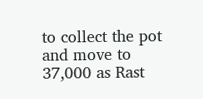to collect the pot and move to 37,000 as Rast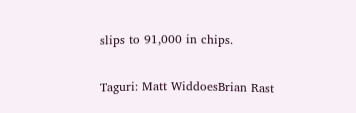slips to 91,000 in chips.

Taguri: Matt WiddoesBrian Rast